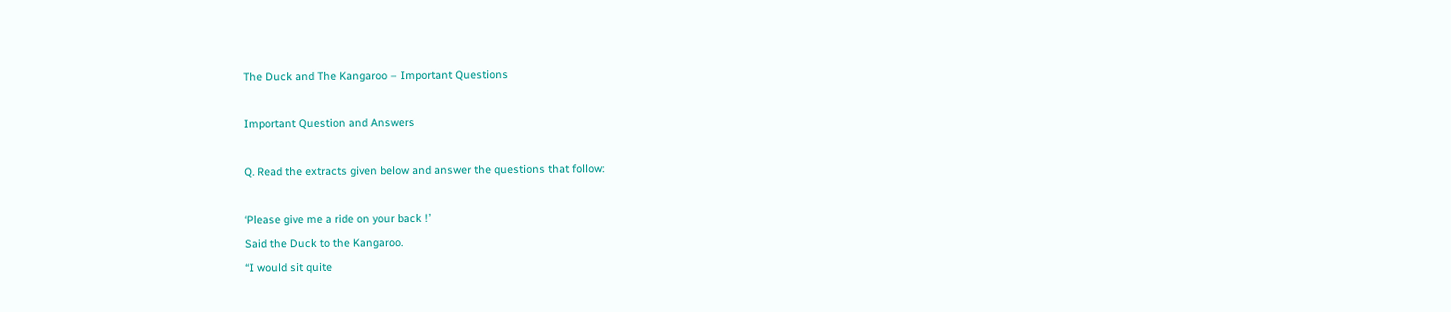The Duck and The Kangaroo – Important Questions

Important Question and Answers

Q. Read the extracts given below and answer the questions that follow:

‘Please give me a ride on your back !’
Said the Duck to the Kangaroo.
“I would sit quite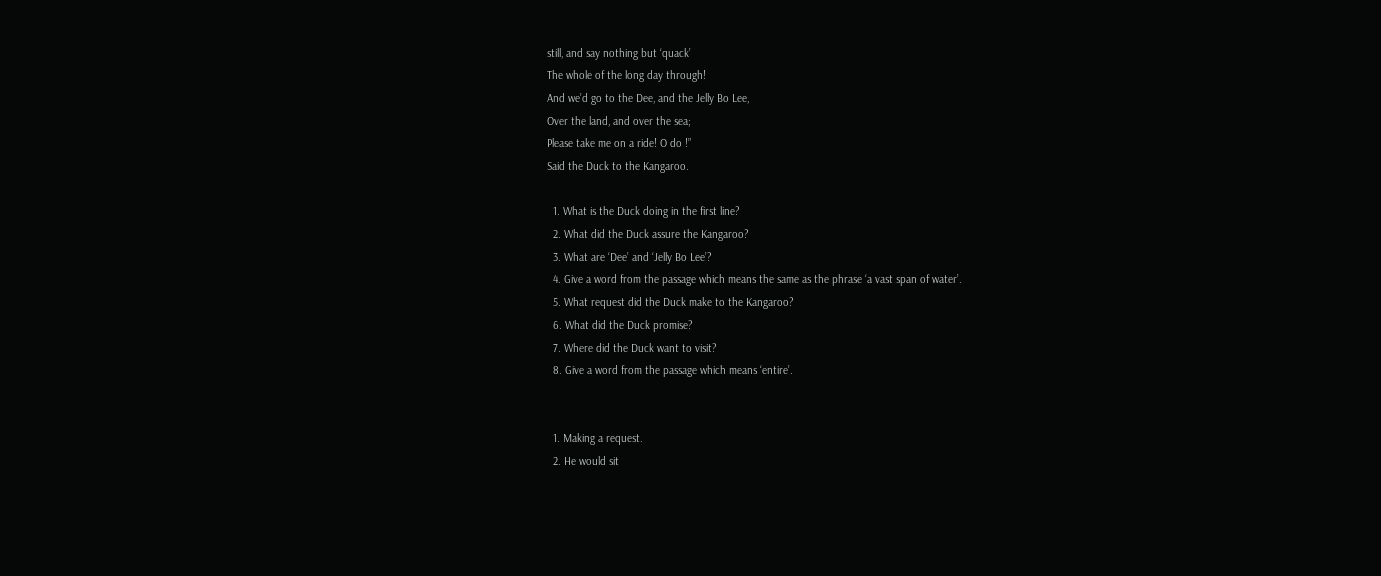still, and say nothing but ‘quack’
The whole of the long day through!
And we’d go to the Dee, and the Jelly Bo Lee,
Over the land, and over the sea;
Please take me on a ride! O do !”
Said the Duck to the Kangaroo.

  1. What is the Duck doing in the first line?
  2. What did the Duck assure the Kangaroo?
  3. What are ‘Dee’ and ‘Jelly Bo Lee’?
  4. Give a word from the passage which means the same as the phrase ‘a vast span of water’.
  5. What request did the Duck make to the Kangaroo?
  6. What did the Duck promise?
  7. Where did the Duck want to visit?
  8. Give a word from the passage which means ‘entire’.


  1. Making a request.
  2. He would sit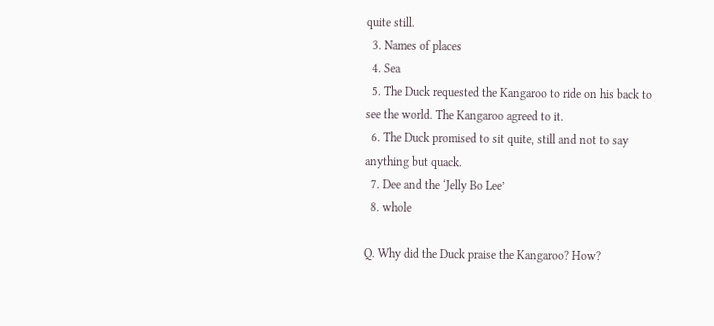quite still.
  3. Names of places
  4. Sea
  5. The Duck requested the Kangaroo to ride on his back to see the world. The Kangaroo agreed to it.
  6. The Duck promised to sit quite, still and not to say anything but quack.
  7. Dee and the ‘Jelly Bo Lee’
  8. whole

Q. Why did the Duck praise the Kangaroo? How?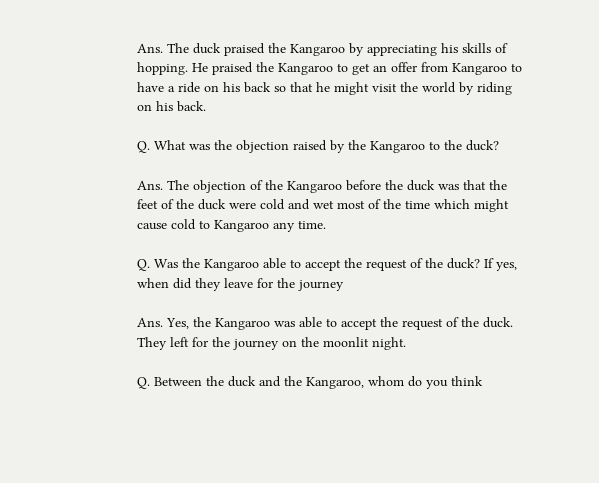Ans. The duck praised the Kangaroo by appreciating his skills of hopping. He praised the Kangaroo to get an offer from Kangaroo to have a ride on his back so that he might visit the world by riding on his back.

Q. What was the objection raised by the Kangaroo to the duck?

Ans. The objection of the Kangaroo before the duck was that the feet of the duck were cold and wet most of the time which might cause cold to Kangaroo any time.

Q. Was the Kangaroo able to accept the request of the duck? If yes, when did they leave for the journey

Ans. Yes, the Kangaroo was able to accept the request of the duck. They left for the journey on the moonlit night.

Q. Between the duck and the Kangaroo, whom do you think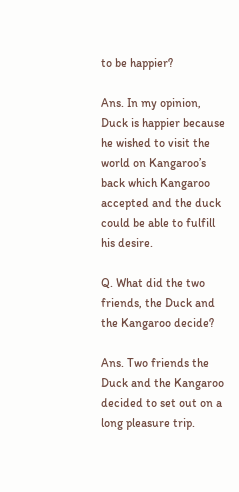to be happier?

Ans. In my opinion, Duck is happier because he wished to visit the world on Kangaroo’s back which Kangaroo accepted and the duck could be able to fulfill his desire.

Q. What did the two friends, the Duck and the Kangaroo decide?

Ans. Two friends the Duck and the Kangaroo decided to set out on a long pleasure trip.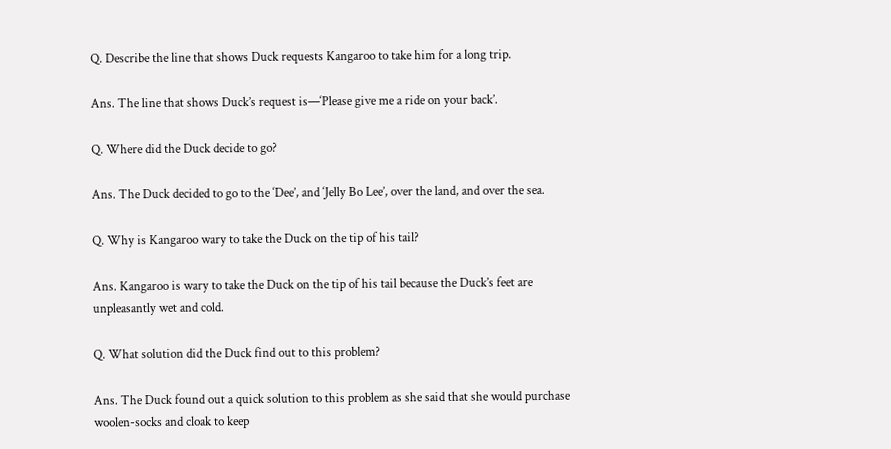Q. Describe the line that shows Duck requests Kangaroo to take him for a long trip.

Ans. The line that shows Duck’s request is—‘Please give me a ride on your back’.

Q. Where did the Duck decide to go?

Ans. The Duck decided to go to the ‘Dee’, and ‘Jelly Bo Lee’, over the land, and over the sea.

Q. Why is Kangaroo wary to take the Duck on the tip of his tail?

Ans. Kangaroo is wary to take the Duck on the tip of his tail because the Duck’s feet are unpleasantly wet and cold.

Q. What solution did the Duck find out to this problem?

Ans. The Duck found out a quick solution to this problem as she said that she would purchase woolen-socks and cloak to keep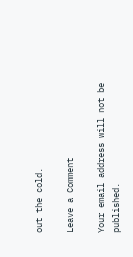out the cold.

Leave a Comment

Your email address will not be published.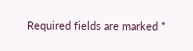Required fields are marked *